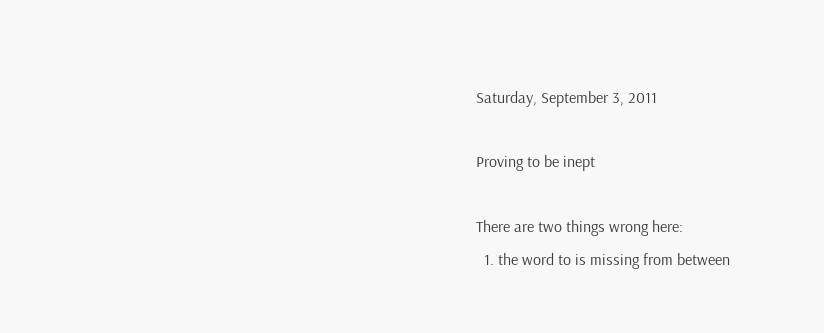Saturday, September 3, 2011

Proving to be inept

There are two things wrong here:
  1. the word to is missing from between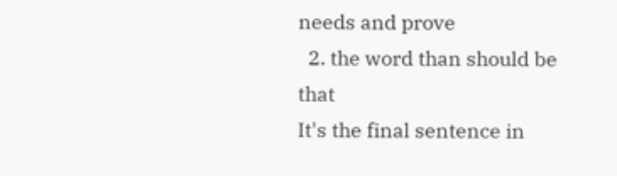needs and prove
  2. the word than should be that
It's the final sentence in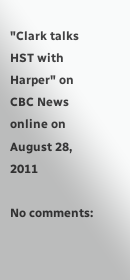"Clark talks HST with Harper" on CBC News online on August 28, 2011

No comments: